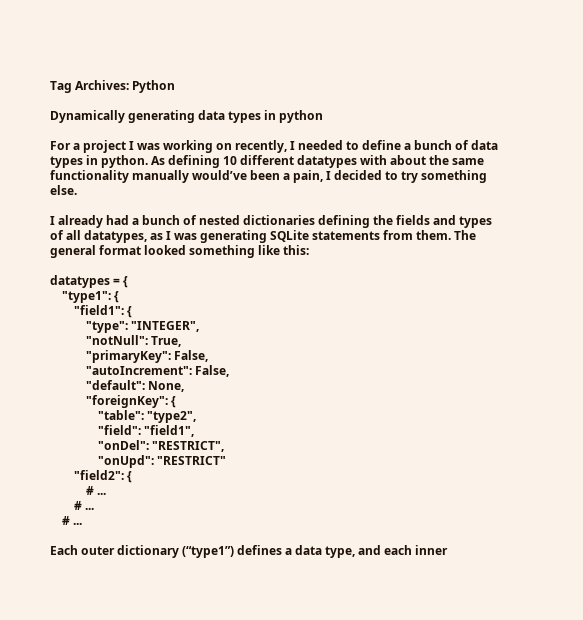Tag Archives: Python

Dynamically generating data types in python

For a project I was working on recently, I needed to define a bunch of data types in python. As defining 10 different datatypes with about the same functionality manually would’ve been a pain, I decided to try something else.

I already had a bunch of nested dictionaries defining the fields and types of all datatypes, as I was generating SQLite statements from them. The general format looked something like this:

datatypes = {
    "type1": {
        "field1": {
            "type": "INTEGER",
            "notNull": True,
            "primaryKey": False,
            "autoIncrement": False,
            "default": None,
            "foreignKey": {
                "table": "type2",
                "field": "field1",
                "onDel": "RESTRICT",
                "onUpd": "RESTRICT"
        "field2": {
            # ...
        # ...
    # ...

Each outer dictionary (“type1”) defines a data type, and each inner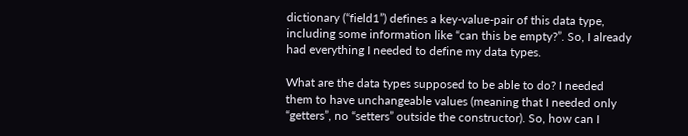dictionary (“field1”) defines a key-value-pair of this data type, including some information like “can this be empty?”. So, I already had everything I needed to define my data types.

What are the data types supposed to be able to do? I needed them to have unchangeable values (meaning that I needed only “getters”, no “setters” outside the constructor). So, how can I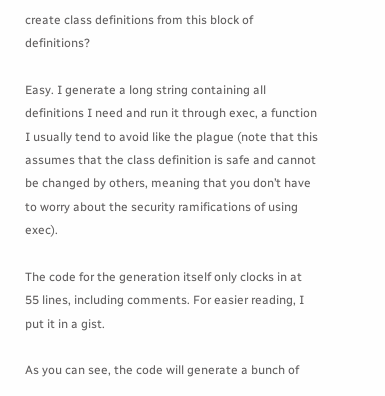create class definitions from this block of definitions?

Easy. I generate a long string containing all definitions I need and run it through exec, a function I usually tend to avoid like the plague (note that this assumes that the class definition is safe and cannot be changed by others, meaning that you don’t have to worry about the security ramifications of using exec).

The code for the generation itself only clocks in at 55 lines, including comments. For easier reading, I put it in a gist.

As you can see, the code will generate a bunch of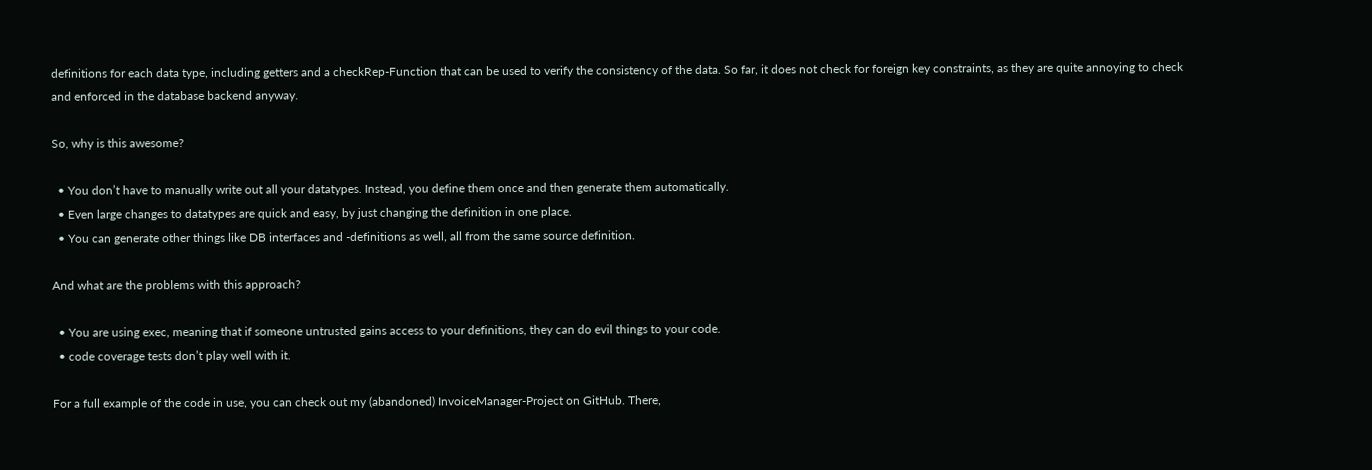definitions for each data type, including getters and a checkRep-Function that can be used to verify the consistency of the data. So far, it does not check for foreign key constraints, as they are quite annoying to check and enforced in the database backend anyway.

So, why is this awesome?

  • You don’t have to manually write out all your datatypes. Instead, you define them once and then generate them automatically.
  • Even large changes to datatypes are quick and easy, by just changing the definition in one place.
  • You can generate other things like DB interfaces and -definitions as well, all from the same source definition.

And what are the problems with this approach?

  • You are using exec, meaning that if someone untrusted gains access to your definitions, they can do evil things to your code.
  • code coverage tests don’t play well with it.

For a full example of the code in use, you can check out my (abandoned) InvoiceManager-Project on GitHub. There,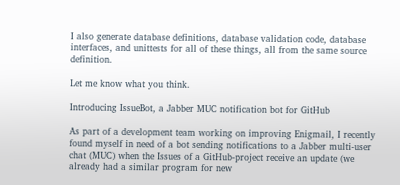I also generate database definitions, database validation code, database interfaces, and unittests for all of these things, all from the same source definition.

Let me know what you think.

Introducing IssueBot, a Jabber MUC notification bot for GitHub

As part of a development team working on improving Enigmail, I recently found myself in need of a bot sending notifications to a Jabber multi-user chat (MUC) when the Issues of a GitHub-project receive an update (we already had a similar program for new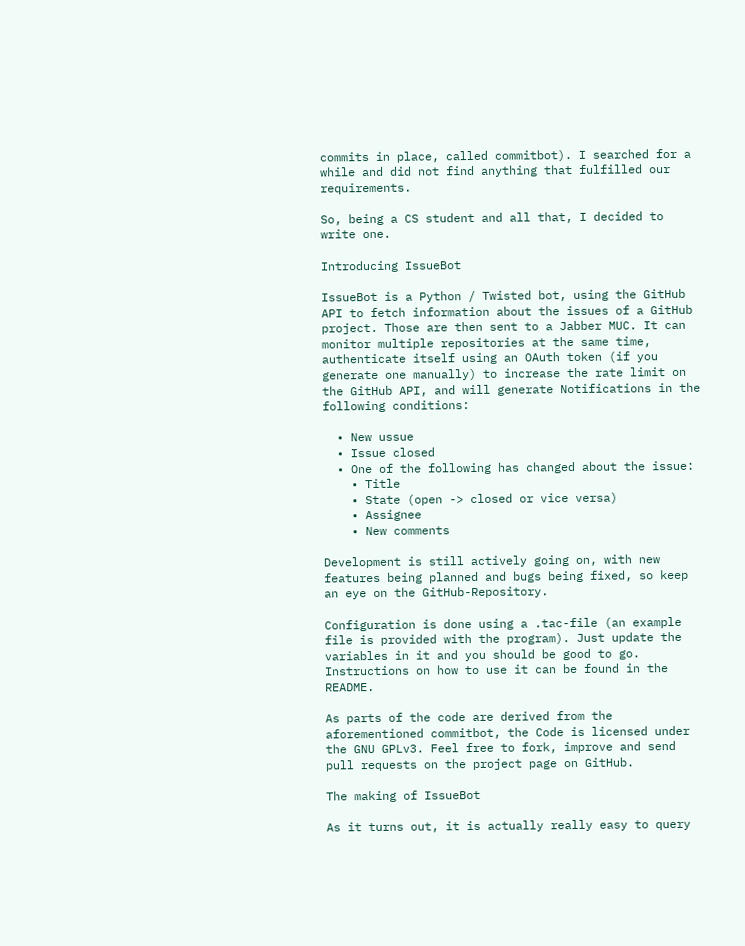commits in place, called commitbot). I searched for a while and did not find anything that fulfilled our requirements.

So, being a CS student and all that, I decided to write one.

Introducing IssueBot

IssueBot is a Python / Twisted bot, using the GitHub API to fetch information about the issues of a GitHub project. Those are then sent to a Jabber MUC. It can monitor multiple repositories at the same time, authenticate itself using an OAuth token (if you generate one manually) to increase the rate limit on the GitHub API, and will generate Notifications in the following conditions:

  • New ussue
  • Issue closed
  • One of the following has changed about the issue:
    • Title
    • State (open -> closed or vice versa)
    • Assignee
    • New comments

Development is still actively going on, with new features being planned and bugs being fixed, so keep an eye on the GitHub-Repository.

Configuration is done using a .tac-file (an example file is provided with the program). Just update the variables in it and you should be good to go. Instructions on how to use it can be found in the README.

As parts of the code are derived from the aforementioned commitbot, the Code is licensed under the GNU GPLv3. Feel free to fork, improve and send pull requests on the project page on GitHub.

The making of IssueBot

As it turns out, it is actually really easy to query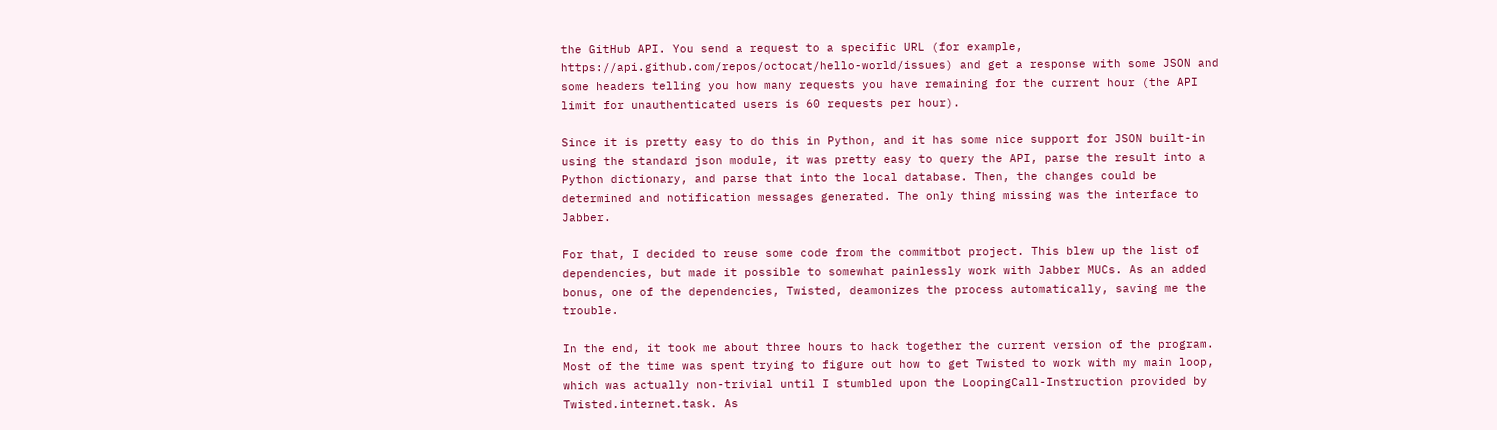the GitHub API. You send a request to a specific URL (for example, https://api.github.com/repos/octocat/hello-world/issues) and get a response with some JSON and some headers telling you how many requests you have remaining for the current hour (the API limit for unauthenticated users is 60 requests per hour).

Since it is pretty easy to do this in Python, and it has some nice support for JSON built-in using the standard json module, it was pretty easy to query the API, parse the result into a Python dictionary, and parse that into the local database. Then, the changes could be determined and notification messages generated. The only thing missing was the interface to Jabber.

For that, I decided to reuse some code from the commitbot project. This blew up the list of dependencies, but made it possible to somewhat painlessly work with Jabber MUCs. As an added bonus, one of the dependencies, Twisted, deamonizes the process automatically, saving me the trouble.

In the end, it took me about three hours to hack together the current version of the program. Most of the time was spent trying to figure out how to get Twisted to work with my main loop, which was actually non-trivial until I stumbled upon the LoopingCall-Instruction provided by Twisted.internet.task. As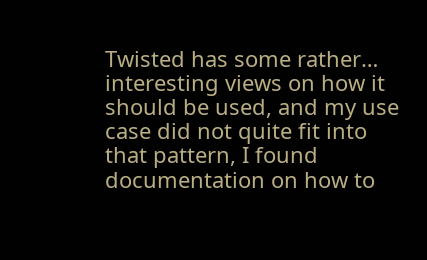Twisted has some rather… interesting views on how it should be used, and my use case did not quite fit into that pattern, I found documentation on how to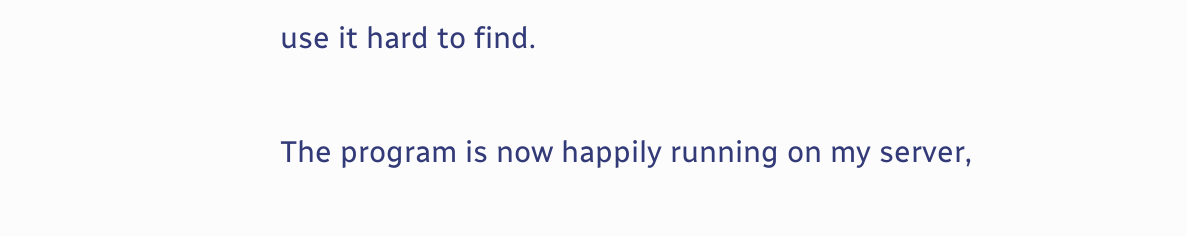use it hard to find.

The program is now happily running on my server,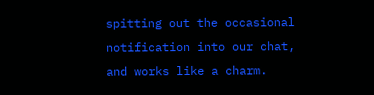spitting out the occasional notification into our chat, and works like a charm.